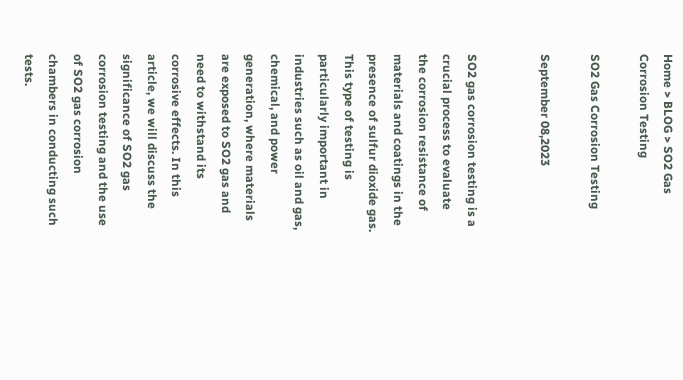Home > BLOG > SO2 Gas Corrosion Testing

SO2 Gas Corrosion Testing

September 08,2023


SO2 gas corrosion testing is a crucial process to evaluate the corrosion resistance of materials and coatings in the presence of sulfur dioxide gas. This type of testing is particularly important in industries such as oil and gas, chemical, and power generation, where materials are exposed to SO2 gas and need to withstand its corrosive effects. In this article, we will discuss the significance of SO2 gas corrosion testing and the use of SO2 gas corrosion chambers in conducting such tests.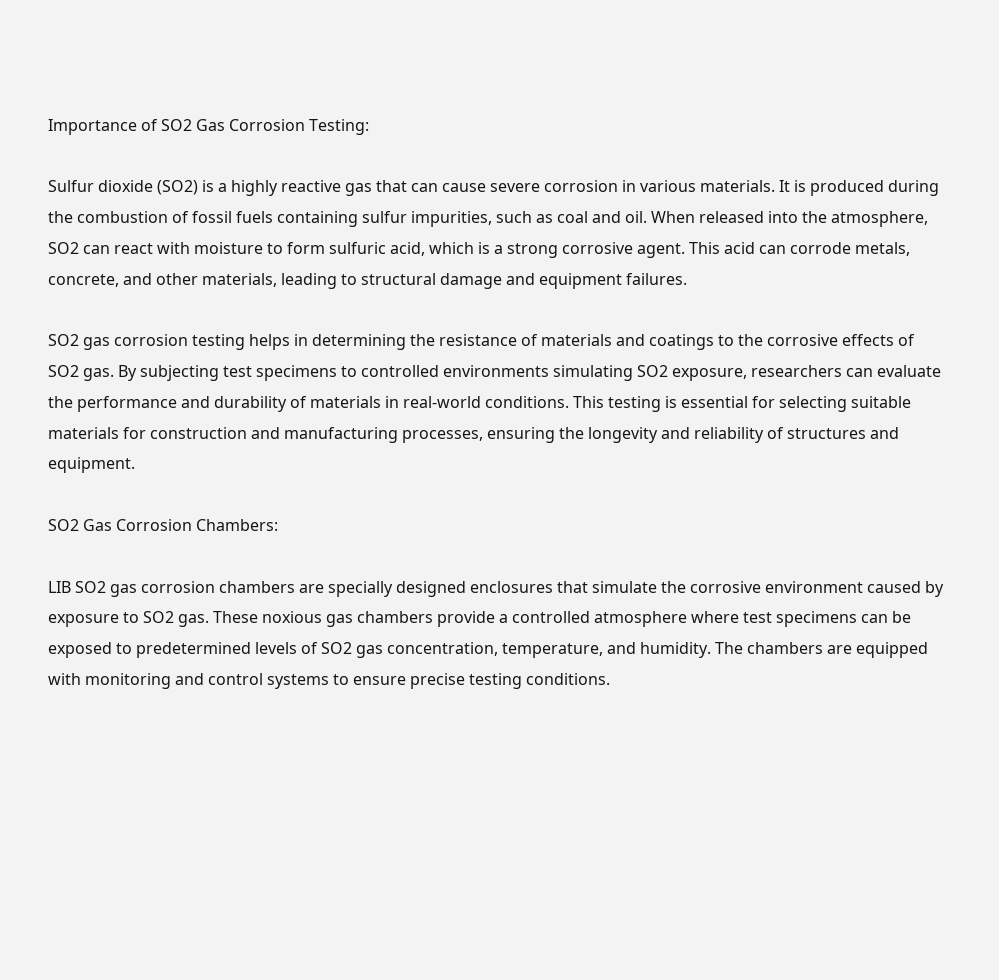Importance of SO2 Gas Corrosion Testing:

Sulfur dioxide (SO2) is a highly reactive gas that can cause severe corrosion in various materials. It is produced during the combustion of fossil fuels containing sulfur impurities, such as coal and oil. When released into the atmosphere, SO2 can react with moisture to form sulfuric acid, which is a strong corrosive agent. This acid can corrode metals, concrete, and other materials, leading to structural damage and equipment failures.

SO2 gas corrosion testing helps in determining the resistance of materials and coatings to the corrosive effects of SO2 gas. By subjecting test specimens to controlled environments simulating SO2 exposure, researchers can evaluate the performance and durability of materials in real-world conditions. This testing is essential for selecting suitable materials for construction and manufacturing processes, ensuring the longevity and reliability of structures and equipment.

SO2 Gas Corrosion Chambers:

LIB SO2 gas corrosion chambers are specially designed enclosures that simulate the corrosive environment caused by exposure to SO2 gas. These noxious gas chambers provide a controlled atmosphere where test specimens can be exposed to predetermined levels of SO2 gas concentration, temperature, and humidity. The chambers are equipped with monitoring and control systems to ensure precise testing conditions.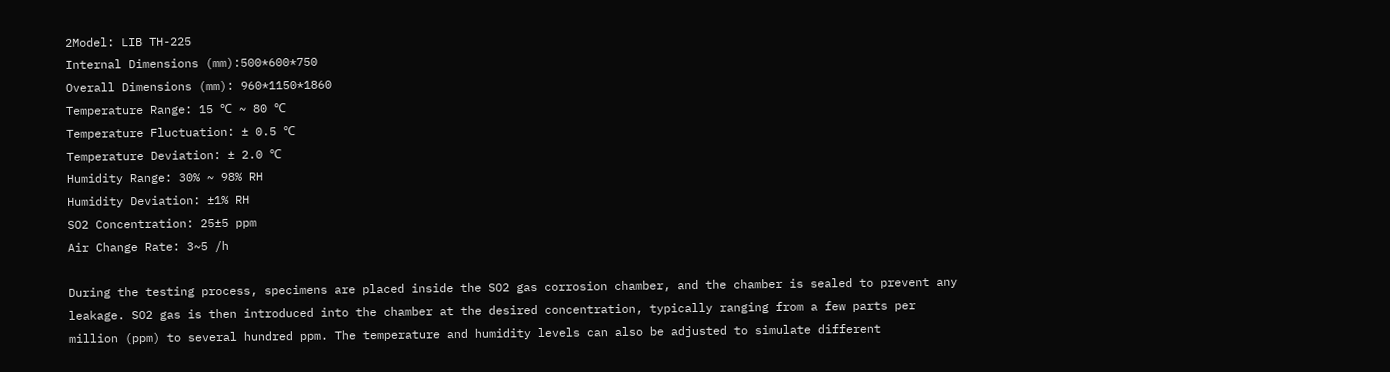2Model: LIB TH-225
Internal Dimensions (mm):500*600*750
Overall Dimensions (mm): 960*1150*1860
Temperature Range: 15 ℃ ~ 80 ℃
Temperature Fluctuation: ± 0.5 ℃
Temperature Deviation: ± 2.0 ℃
Humidity Range: 30% ~ 98% RH
Humidity Deviation: ±1% RH
SO2 Concentration: 25±5 ppm
Air Change Rate: 3~5 /h

During the testing process, specimens are placed inside the SO2 gas corrosion chamber, and the chamber is sealed to prevent any leakage. SO2 gas is then introduced into the chamber at the desired concentration, typically ranging from a few parts per million (ppm) to several hundred ppm. The temperature and humidity levels can also be adjusted to simulate different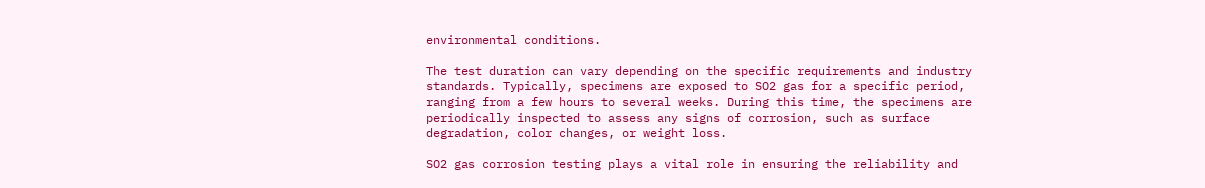environmental conditions.

The test duration can vary depending on the specific requirements and industry standards. Typically, specimens are exposed to SO2 gas for a specific period, ranging from a few hours to several weeks. During this time, the specimens are periodically inspected to assess any signs of corrosion, such as surface degradation, color changes, or weight loss.

SO2 gas corrosion testing plays a vital role in ensuring the reliability and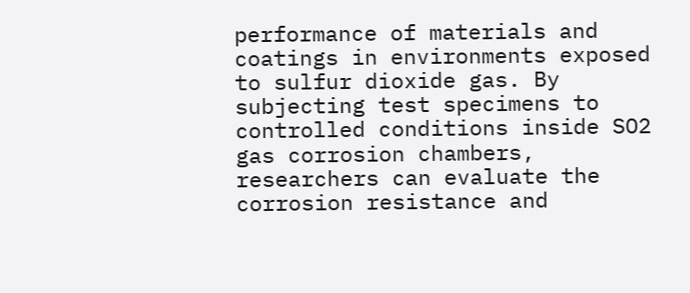performance of materials and coatings in environments exposed to sulfur dioxide gas. By subjecting test specimens to controlled conditions inside SO2 gas corrosion chambers, researchers can evaluate the corrosion resistance and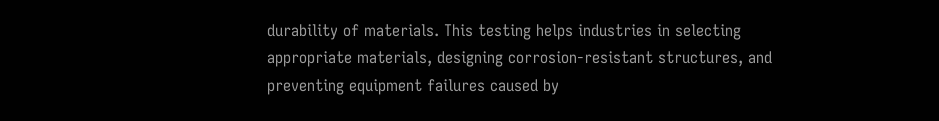durability of materials. This testing helps industries in selecting appropriate materials, designing corrosion-resistant structures, and preventing equipment failures caused by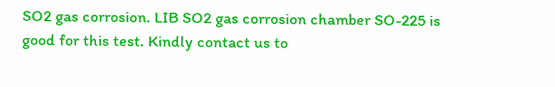SO2 gas corrosion. LIB SO2 gas corrosion chamber SO-225 is good for this test. Kindly contact us to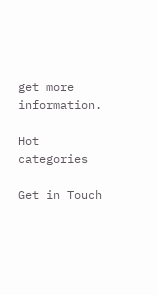get more information.

Hot categories

Get in Touch